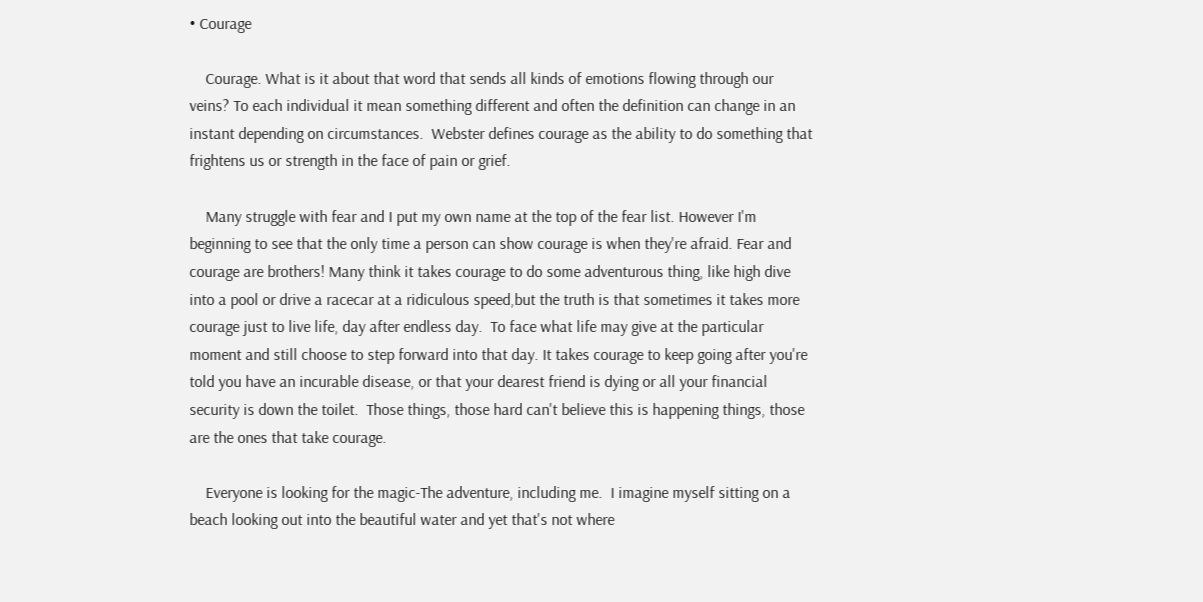• Courage

    Courage. What is it about that word that sends all kinds of emotions flowing through our veins? To each individual it mean something different and often the definition can change in an instant depending on circumstances.  Webster defines courage as the ability to do something that frightens us or strength in the face of pain or grief.

    Many struggle with fear and I put my own name at the top of the fear list. However I'm beginning to see that the only time a person can show courage is when they're afraid. Fear and courage are brothers! Many think it takes courage to do some adventurous thing, like high dive into a pool or drive a racecar at a ridiculous speed,but the truth is that sometimes it takes more courage just to live life, day after endless day.  To face what life may give at the particular moment and still choose to step forward into that day. It takes courage to keep going after you're  told you have an incurable disease, or that your dearest friend is dying or all your financial security is down the toilet.  Those things, those hard can't believe this is happening things, those are the ones that take courage.

    Everyone is looking for the magic-The adventure, including me.  I imagine myself sitting on a beach looking out into the beautiful water and yet that's not where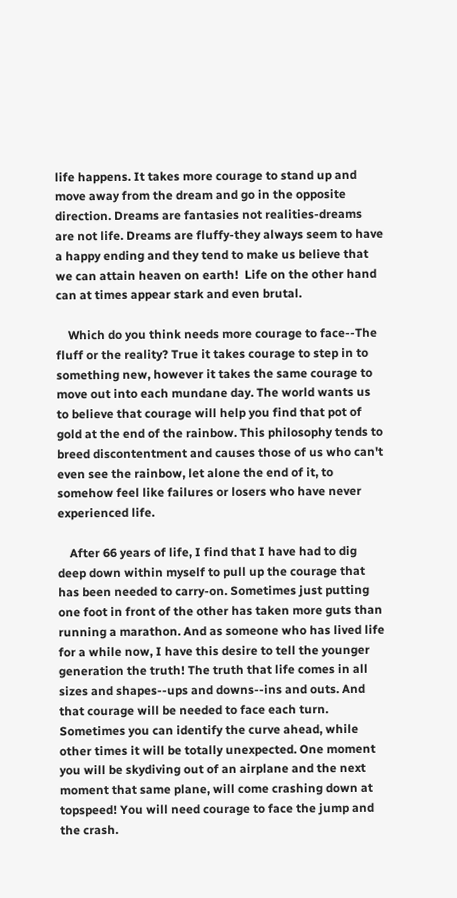life happens. It takes more courage to stand up and move away from the dream and go in the opposite direction. Dreams are fantasies not realities-dreams are not life. Dreams are fluffy-they always seem to have a happy ending and they tend to make us believe that we can attain heaven on earth!  Life on the other hand can at times appear stark and even brutal.

    Which do you think needs more courage to face--The fluff or the reality? True it takes courage to step in to something new, however it takes the same courage to move out into each mundane day. The world wants us to believe that courage will help you find that pot of gold at the end of the rainbow. This philosophy tends to breed discontentment and causes those of us who can't even see the rainbow, let alone the end of it, to somehow feel like failures or losers who have never experienced life.

    After 66 years of life, I find that I have had to dig deep down within myself to pull up the courage that has been needed to carry-on. Sometimes just putting one foot in front of the other has taken more guts than running a marathon. And as someone who has lived life for a while now, I have this desire to tell the younger generation the truth! The truth that life comes in all sizes and shapes--ups and downs--ins and outs. And that courage will be needed to face each turn. Sometimes you can identify the curve ahead, while other times it will be totally unexpected. One moment you will be skydiving out of an airplane and the next moment that same plane, will come crashing down at topspeed! You will need courage to face the jump and the crash.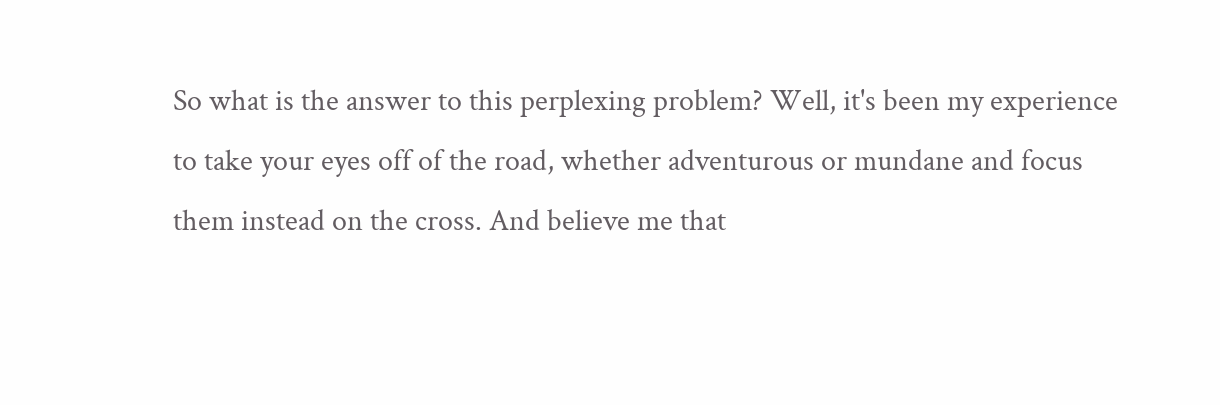So what is the answer to this perplexing problem? Well, it's been my experience to take your eyes off of the road, whether adventurous or mundane and focus them instead on the cross. And believe me that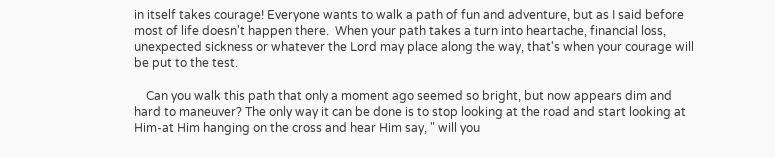in itself takes courage! Everyone wants to walk a path of fun and adventure, but as I said before most of life doesn't happen there.  When your path takes a turn into heartache, financial loss, unexpected sickness or whatever the Lord may place along the way, that's when your courage will be put to the test.

    Can you walk this path that only a moment ago seemed so bright, but now appears dim and hard to maneuver? The only way it can be done is to stop looking at the road and start looking at Him-at Him hanging on the cross and hear Him say, " will you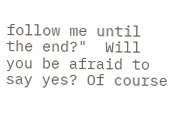follow me until the end?"  Will you be afraid to say yes? Of course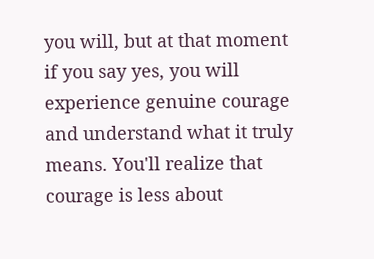you will, but at that moment if you say yes, you will experience genuine courage and understand what it truly means. You'll realize that courage is less about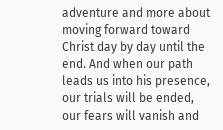adventure and more about moving forward toward Christ day by day until the end. And when our path leads us into his presence, our trials will be ended, our fears will vanish and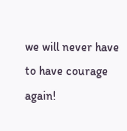we will never have to have courage again!